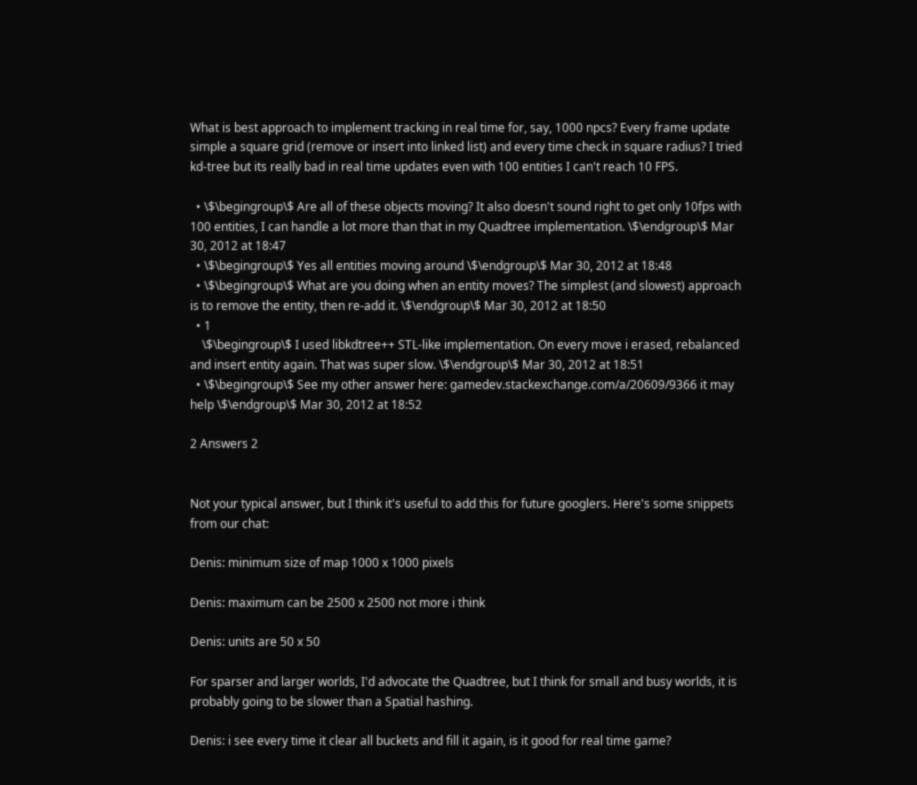What is best approach to implement tracking in real time for, say, 1000 npcs? Every frame update simple a square grid (remove or insert into linked list) and every time check in square radius? I tried kd-tree but its really bad in real time updates even with 100 entities I can't reach 10 FPS.

  • \$\begingroup\$ Are all of these objects moving? It also doesn't sound right to get only 10fps with 100 entities, I can handle a lot more than that in my Quadtree implementation. \$\endgroup\$ Mar 30, 2012 at 18:47
  • \$\begingroup\$ Yes all entities moving around \$\endgroup\$ Mar 30, 2012 at 18:48
  • \$\begingroup\$ What are you doing when an entity moves? The simplest (and slowest) approach is to remove the entity, then re-add it. \$\endgroup\$ Mar 30, 2012 at 18:50
  • 1
    \$\begingroup\$ I used libkdtree++ STL-like implementation. On every move i erased, rebalanced and insert entity again. That was super slow. \$\endgroup\$ Mar 30, 2012 at 18:51
  • \$\begingroup\$ See my other answer here: gamedev.stackexchange.com/a/20609/9366 it may help \$\endgroup\$ Mar 30, 2012 at 18:52

2 Answers 2


Not your typical answer, but I think it's useful to add this for future googlers. Here's some snippets from our chat:

Denis: minimum size of map 1000 x 1000 pixels

Denis: maximum can be 2500 x 2500 not more i think

Denis: units are 50 x 50

For sparser and larger worlds, I'd advocate the Quadtree, but I think for small and busy worlds, it is probably going to be slower than a Spatial hashing.

Denis: i see every time it clear all buckets and fill it again, is it good for real time game?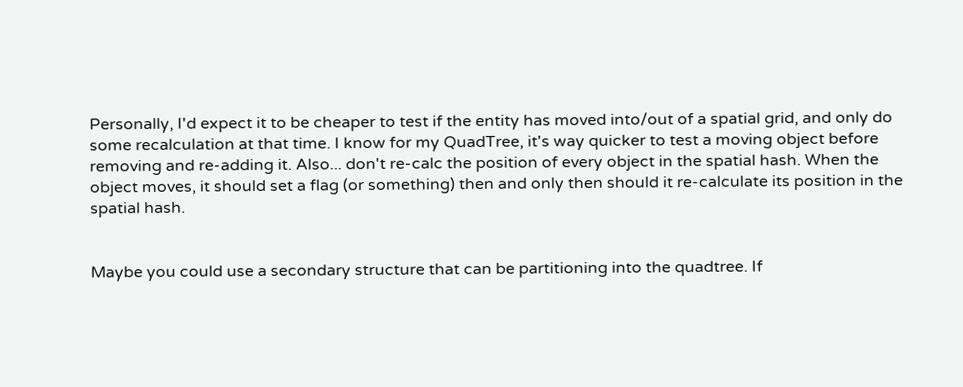Personally, I'd expect it to be cheaper to test if the entity has moved into/out of a spatial grid, and only do some recalculation at that time. I know for my QuadTree, it's way quicker to test a moving object before removing and re-adding it. Also... don't re-calc the position of every object in the spatial hash. When the object moves, it should set a flag (or something) then and only then should it re-calculate its position in the spatial hash.


Maybe you could use a secondary structure that can be partitioning into the quadtree. If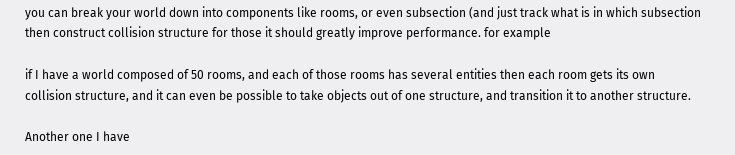you can break your world down into components like rooms, or even subsection (and just track what is in which subsection then construct collision structure for those it should greatly improve performance. for example

if I have a world composed of 50 rooms, and each of those rooms has several entities then each room gets its own collision structure, and it can even be possible to take objects out of one structure, and transition it to another structure.

Another one I have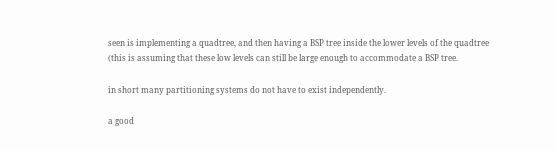seen is implementing a quadtree, and then having a BSP tree inside the lower levels of the quadtree (this is assuming that these low levels can still be large enough to accommodate a BSP tree.

in short many partitioning systems do not have to exist independently.

a good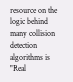resource on the logic behind many collision detection algorithms is "Real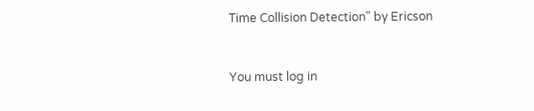Time Collision Detection" by Ericson


You must log in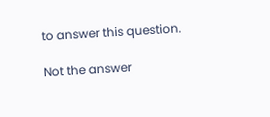to answer this question.

Not the answer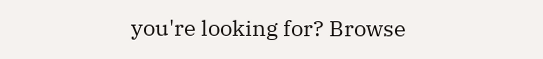you're looking for? Browse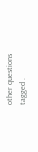other questions tagged .